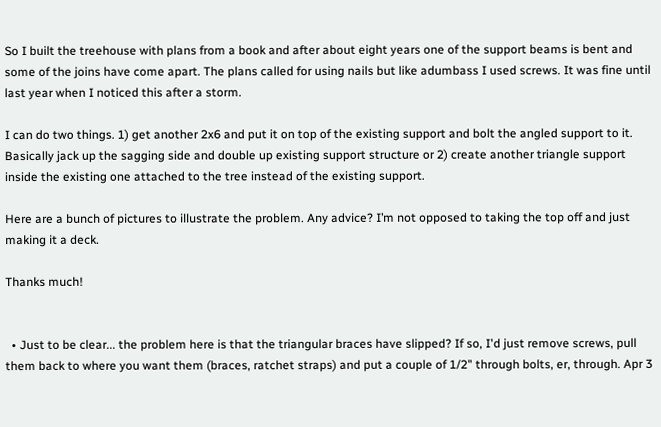So I built the treehouse with plans from a book and after about eight years one of the support beams is bent and some of the joins have come apart. The plans called for using nails but like adumbass I used screws. It was fine until last year when I noticed this after a storm.

I can do two things. 1) get another 2x6 and put it on top of the existing support and bolt the angled support to it. Basically jack up the sagging side and double up existing support structure or 2) create another triangle support inside the existing one attached to the tree instead of the existing support.

Here are a bunch of pictures to illustrate the problem. Any advice? I’m not opposed to taking the top off and just making it a deck.

Thanks much!


  • Just to be clear... the problem here is that the triangular braces have slipped? If so, I'd just remove screws, pull them back to where you want them (braces, ratchet straps) and put a couple of 1/2" through bolts, er, through. Apr 3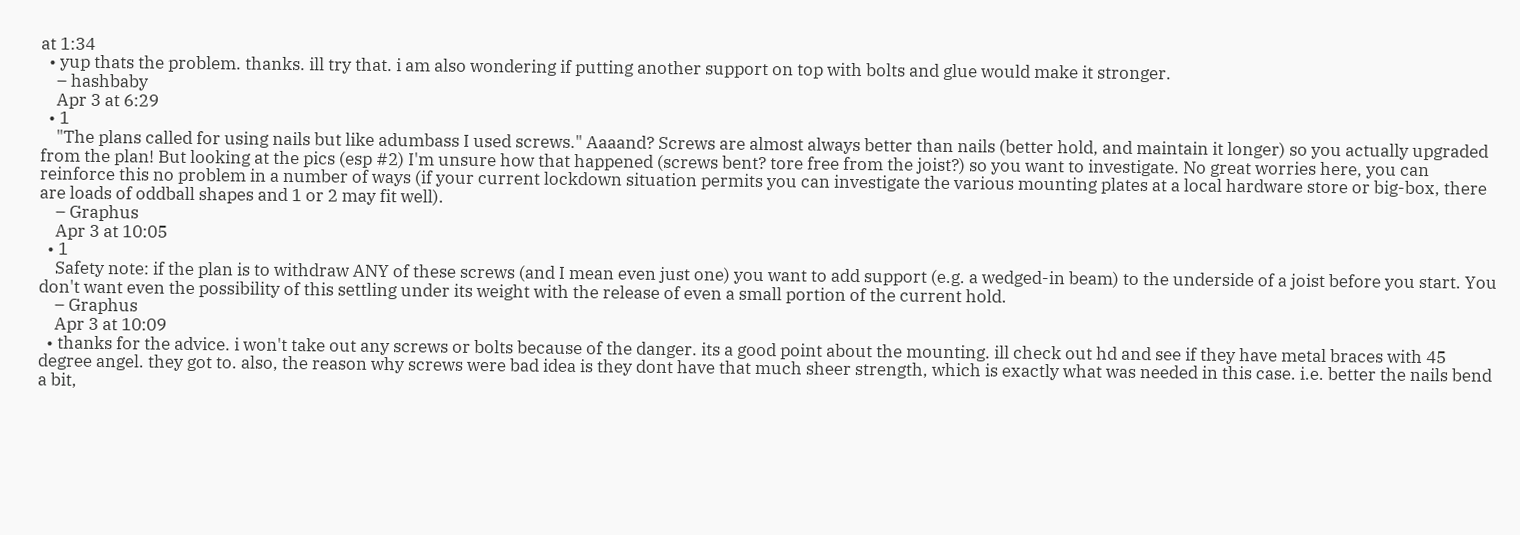at 1:34
  • yup thats the problem. thanks. ill try that. i am also wondering if putting another support on top with bolts and glue would make it stronger.
    – hashbaby
    Apr 3 at 6:29
  • 1
    "The plans called for using nails but like adumbass I used screws." Aaaand? Screws are almost always better than nails (better hold, and maintain it longer) so you actually upgraded from the plan! But looking at the pics (esp #2) I'm unsure how that happened (screws bent? tore free from the joist?) so you want to investigate. No great worries here, you can reinforce this no problem in a number of ways (if your current lockdown situation permits you can investigate the various mounting plates at a local hardware store or big-box, there are loads of oddball shapes and 1 or 2 may fit well).
    – Graphus
    Apr 3 at 10:05
  • 1
    Safety note: if the plan is to withdraw ANY of these screws (and I mean even just one) you want to add support (e.g. a wedged-in beam) to the underside of a joist before you start. You don't want even the possibility of this settling under its weight with the release of even a small portion of the current hold.
    – Graphus
    Apr 3 at 10:09
  • thanks for the advice. i won't take out any screws or bolts because of the danger. its a good point about the mounting. ill check out hd and see if they have metal braces with 45 degree angel. they got to. also, the reason why screws were bad idea is they dont have that much sheer strength, which is exactly what was needed in this case. i.e. better the nails bend a bit,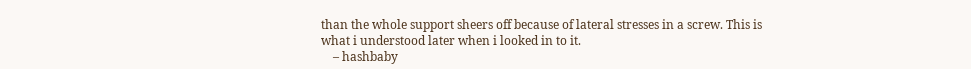than the whole support sheers off because of lateral stresses in a screw. This is what i understood later when i looked in to it.
    – hashbaby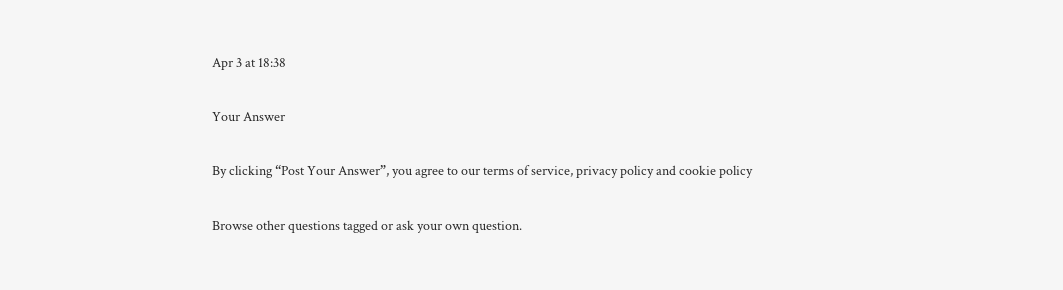Apr 3 at 18:38

Your Answer

By clicking “Post Your Answer”, you agree to our terms of service, privacy policy and cookie policy

Browse other questions tagged or ask your own question.